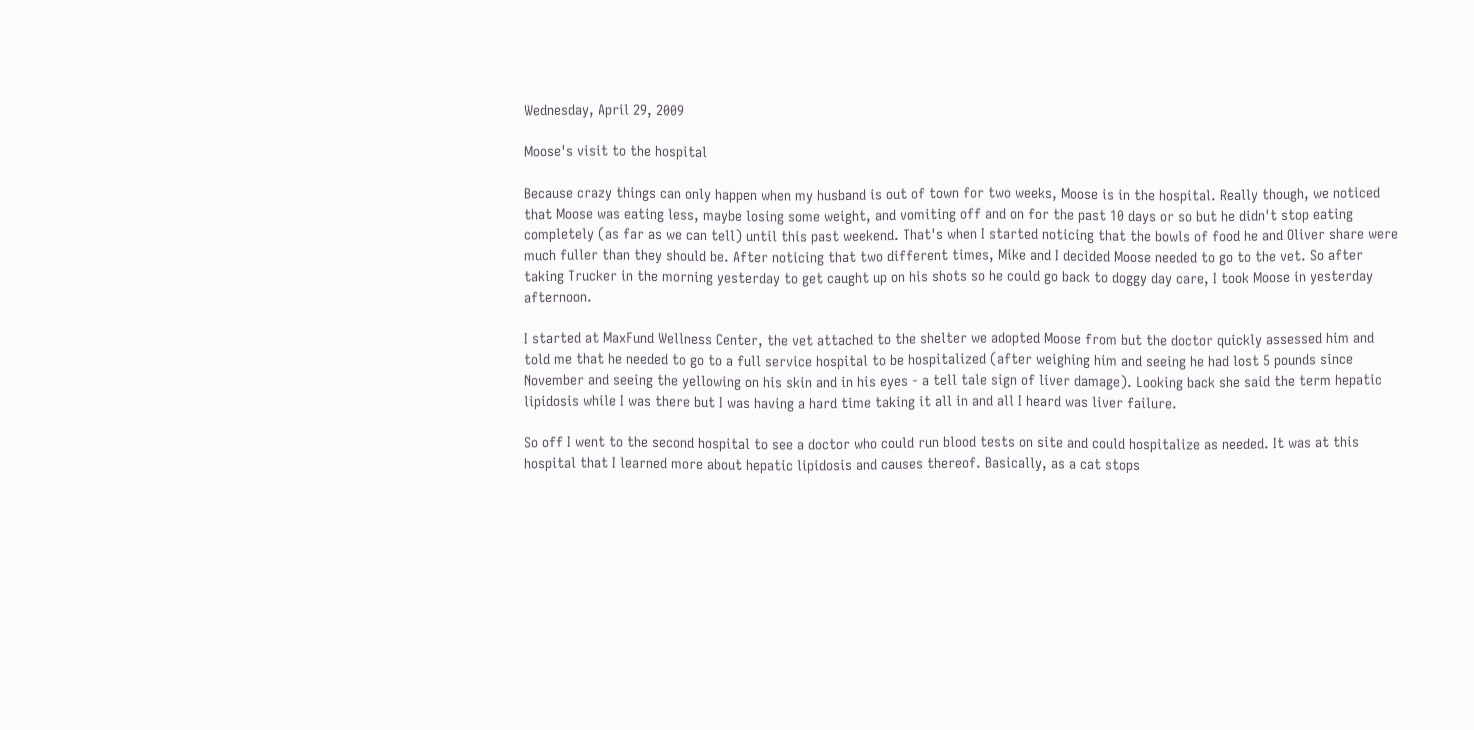Wednesday, April 29, 2009

Moose's visit to the hospital

Because crazy things can only happen when my husband is out of town for two weeks, Moose is in the hospital. Really though, we noticed that Moose was eating less, maybe losing some weight, and vomiting off and on for the past 10 days or so but he didn't stop eating completely (as far as we can tell) until this past weekend. That's when I started noticing that the bowls of food he and Oliver share were much fuller than they should be. After noticing that two different times, Mike and I decided Moose needed to go to the vet. So after taking Trucker in the morning yesterday to get caught up on his shots so he could go back to doggy day care, I took Moose in yesterday afternoon.

I started at MaxFund Wellness Center, the vet attached to the shelter we adopted Moose from but the doctor quickly assessed him and told me that he needed to go to a full service hospital to be hospitalized (after weighing him and seeing he had lost 5 pounds since November and seeing the yellowing on his skin and in his eyes - a tell tale sign of liver damage). Looking back she said the term hepatic lipidosis while I was there but I was having a hard time taking it all in and all I heard was liver failure.

So off I went to the second hospital to see a doctor who could run blood tests on site and could hospitalize as needed. It was at this hospital that I learned more about hepatic lipidosis and causes thereof. Basically, as a cat stops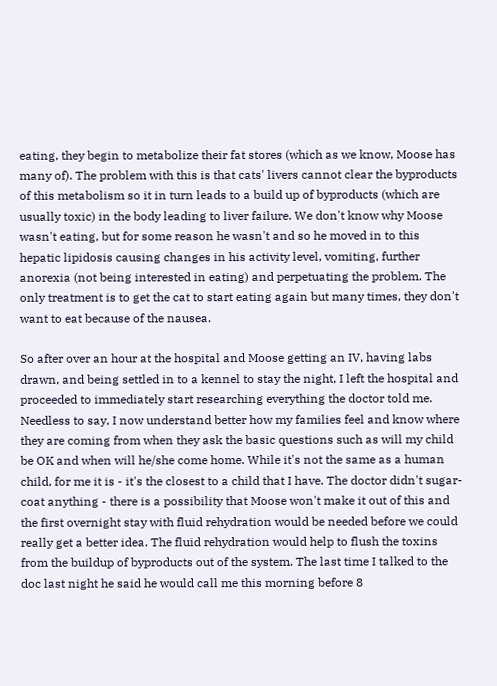eating, they begin to metabolize their fat stores (which as we know, Moose has many of). The problem with this is that cats' livers cannot clear the byproducts of this metabolism so it in turn leads to a build up of byproducts (which are usually toxic) in the body leading to liver failure. We don't know why Moose wasn't eating, but for some reason he wasn't and so he moved in to this hepatic lipidosis causing changes in his activity level, vomiting, further anorexia (not being interested in eating) and perpetuating the problem. The only treatment is to get the cat to start eating again but many times, they don't want to eat because of the nausea.

So after over an hour at the hospital and Moose getting an IV, having labs drawn, and being settled in to a kennel to stay the night, I left the hospital and proceeded to immediately start researching everything the doctor told me. Needless to say, I now understand better how my families feel and know where they are coming from when they ask the basic questions such as will my child be OK and when will he/she come home. While it's not the same as a human child, for me it is - it's the closest to a child that I have. The doctor didn't sugar-coat anything - there is a possibility that Moose won't make it out of this and the first overnight stay with fluid rehydration would be needed before we could really get a better idea. The fluid rehydration would help to flush the toxins from the buildup of byproducts out of the system. The last time I talked to the doc last night he said he would call me this morning before 8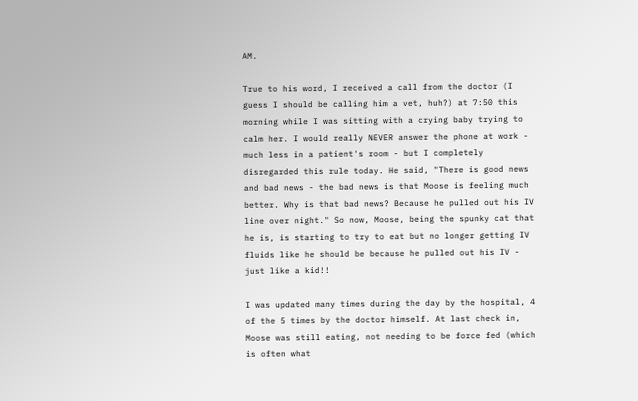AM.

True to his word, I received a call from the doctor (I guess I should be calling him a vet, huh?) at 7:50 this morning while I was sitting with a crying baby trying to calm her. I would really NEVER answer the phone at work - much less in a patient's room - but I completely disregarded this rule today. He said, "There is good news and bad news - the bad news is that Moose is feeling much better. Why is that bad news? Because he pulled out his IV line over night." So now, Moose, being the spunky cat that he is, is starting to try to eat but no longer getting IV fluids like he should be because he pulled out his IV - just like a kid!!

I was updated many times during the day by the hospital, 4 of the 5 times by the doctor himself. At last check in, Moose was still eating, not needing to be force fed (which is often what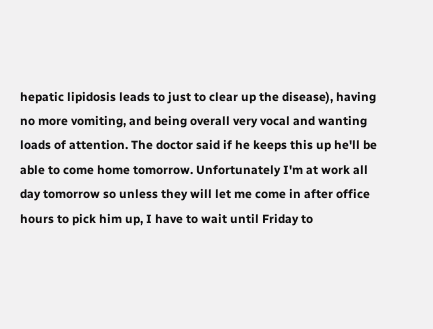hepatic lipidosis leads to just to clear up the disease), having no more vomiting, and being overall very vocal and wanting loads of attention. The doctor said if he keeps this up he'll be able to come home tomorrow. Unfortunately I'm at work all day tomorrow so unless they will let me come in after office hours to pick him up, I have to wait until Friday to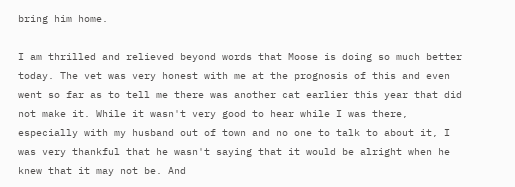bring him home.

I am thrilled and relieved beyond words that Moose is doing so much better today. The vet was very honest with me at the prognosis of this and even went so far as to tell me there was another cat earlier this year that did not make it. While it wasn't very good to hear while I was there, especially with my husband out of town and no one to talk to about it, I was very thankful that he wasn't saying that it would be alright when he knew that it may not be. And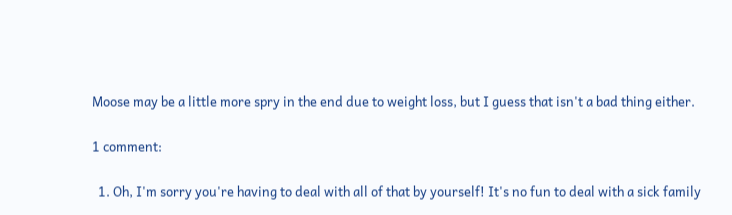Moose may be a little more spry in the end due to weight loss, but I guess that isn't a bad thing either.

1 comment:

  1. Oh, I'm sorry you're having to deal with all of that by yourself! It's no fun to deal with a sick family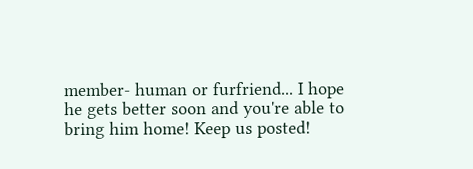member- human or furfriend... I hope he gets better soon and you're able to bring him home! Keep us posted!